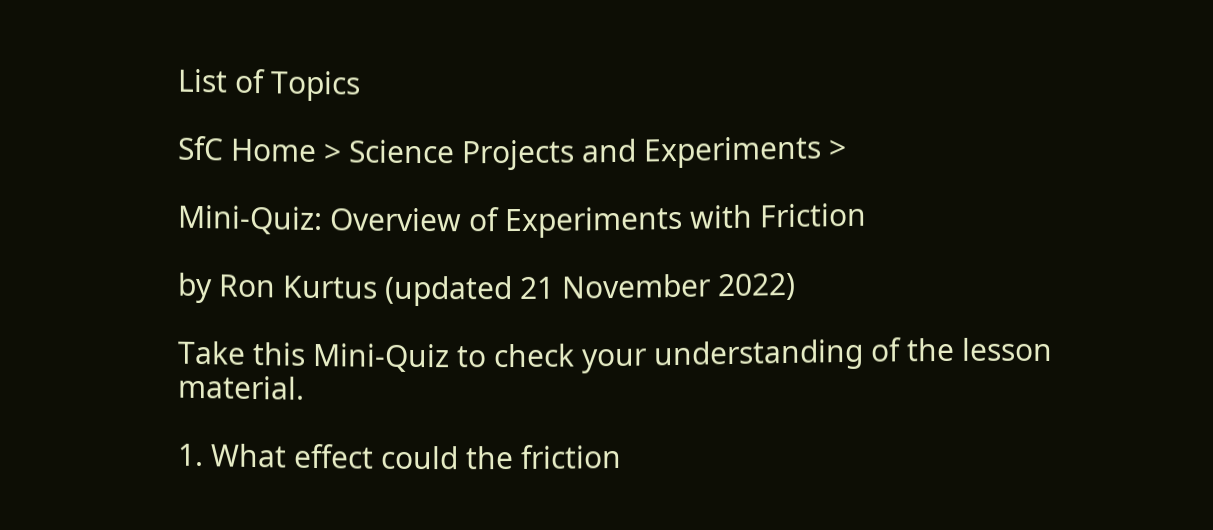List of Topics

SfC Home > Science Projects and Experiments >

Mini-Quiz: Overview of Experiments with Friction

by Ron Kurtus (updated 21 November 2022)

Take this Mini-Quiz to check your understanding of the lesson material.

1. What effect could the friction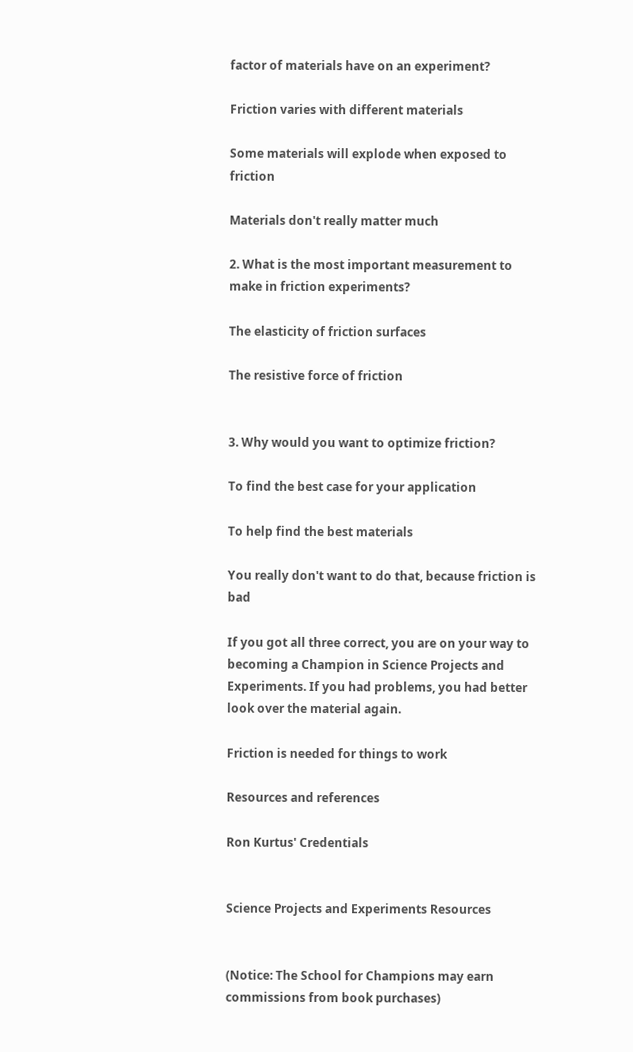factor of materials have on an experiment?

Friction varies with different materials

Some materials will explode when exposed to friction

Materials don't really matter much

2. What is the most important measurement to make in friction experiments?

The elasticity of friction surfaces

The resistive force of friction


3. Why would you want to optimize friction?

To find the best case for your application

To help find the best materials

You really don't want to do that, because friction is bad

If you got all three correct, you are on your way to becoming a Champion in Science Projects and Experiments. If you had problems, you had better look over the material again.

Friction is needed for things to work

Resources and references

Ron Kurtus' Credentials


Science Projects and Experiments Resources


(Notice: The School for Champions may earn commissions from book purchases)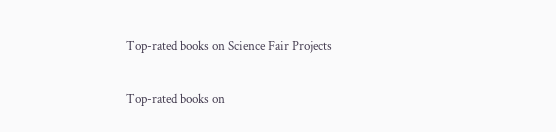Top-rated books on Science Fair Projects

Top-rated books on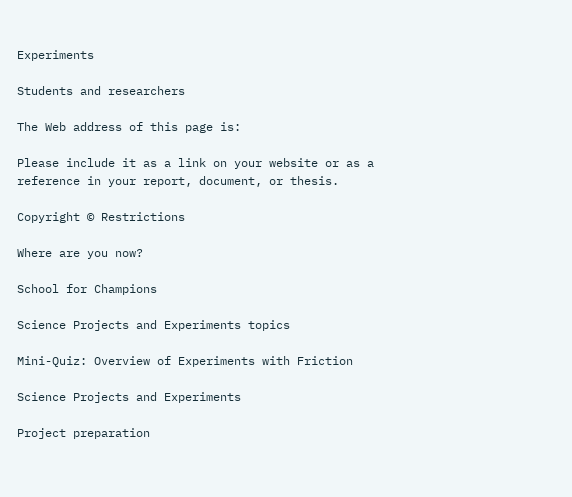Experiments

Students and researchers

The Web address of this page is:

Please include it as a link on your website or as a reference in your report, document, or thesis.

Copyright © Restrictions

Where are you now?

School for Champions

Science Projects and Experiments topics

Mini-Quiz: Overview of Experiments with Friction

Science Projects and Experiments

Project preparation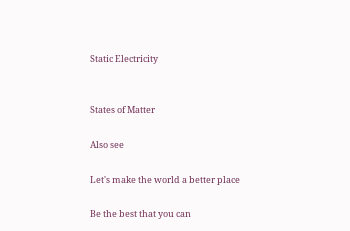Static Electricity


States of Matter

Also see

Let's make the world a better place

Be the best that you can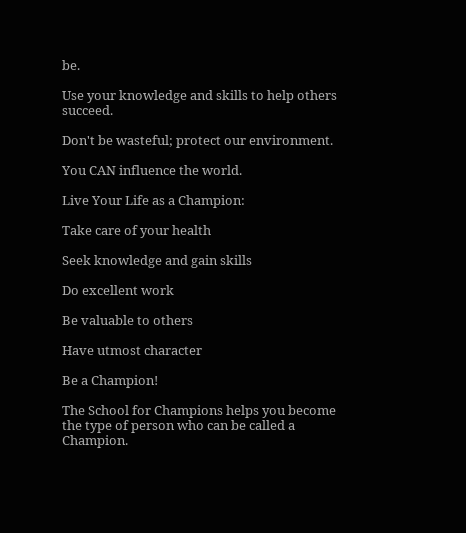be.

Use your knowledge and skills to help others succeed.

Don't be wasteful; protect our environment.

You CAN influence the world.

Live Your Life as a Champion:

Take care of your health

Seek knowledge and gain skills

Do excellent work

Be valuable to others

Have utmost character

Be a Champion!

The School for Champions helps you become the type of person who can be called a Champion.